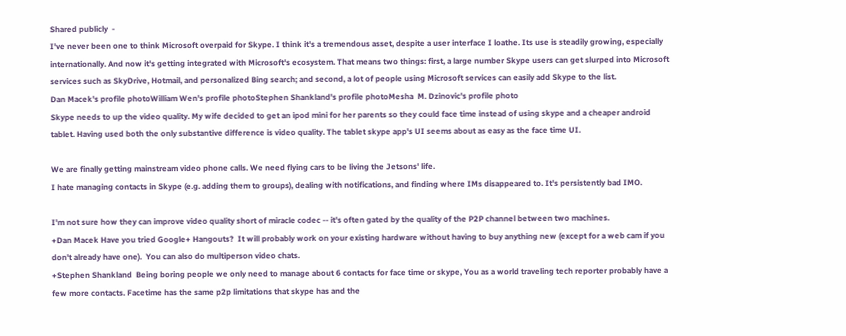Shared publicly  -
I've never been one to think Microsoft overpaid for Skype. I think it's a tremendous asset, despite a user interface I loathe. Its use is steadily growing, especially internationally. And now it's getting integrated with Microsoft's ecosystem. That means two things: first, a large number Skype users can get slurped into Microsoft services such as SkyDrive, Hotmail, and personalized Bing search; and second, a lot of people using Microsoft services can easily add Skype to the list.
Dan Macek's profile photoWilliam Wen's profile photoStephen Shankland's profile photoMesha  M. Dzinovic's profile photo
Skype needs to up the video quality. My wife decided to get an ipod mini for her parents so they could face time instead of using skype and a cheaper android tablet. Having used both the only substantive difference is video quality. The tablet skype app's UI seems about as easy as the face time UI.

We are finally getting mainstream video phone calls. We need flying cars to be living the Jetsons' life.
I hate managing contacts in Skype (e.g. adding them to groups), dealing with notifications, and finding where IMs disappeared to. It's persistently bad IMO.

I'm not sure how they can improve video quality short of miracle codec -- it's often gated by the quality of the P2P channel between two machines.
+Dan Macek Have you tried Google+ Hangouts?  It will probably work on your existing hardware without having to buy anything new (except for a web cam if you don't already have one).  You can also do multiperson video chats.
+Stephen Shankland  Being boring people we only need to manage about 6 contacts for face time or skype, You as a world traveling tech reporter probably have a few more contacts. Facetime has the same p2p limitations that skype has and the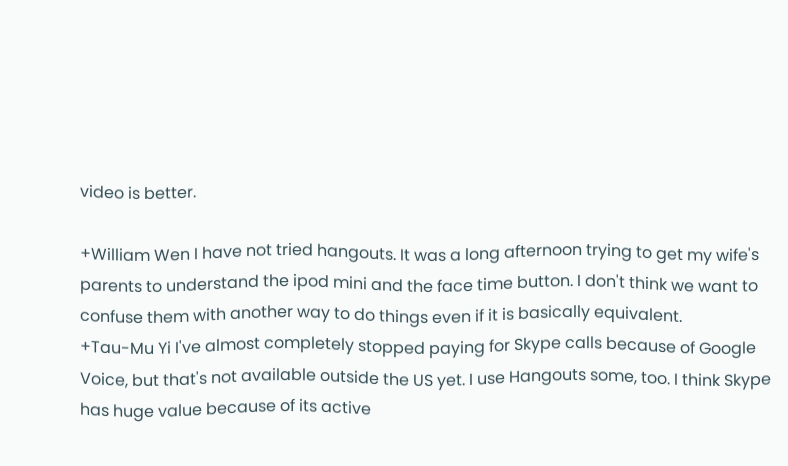video is better.

+William Wen I have not tried hangouts. It was a long afternoon trying to get my wife's parents to understand the ipod mini and the face time button. I don't think we want to confuse them with another way to do things even if it is basically equivalent.
+Tau-Mu Yi I've almost completely stopped paying for Skype calls because of Google Voice, but that's not available outside the US yet. I use Hangouts some, too. I think Skype has huge value because of its active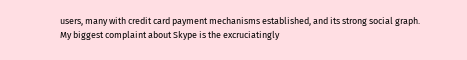users, many with credit card payment mechanisms established, and its strong social graph.
My biggest complaint about Skype is the excruciatingly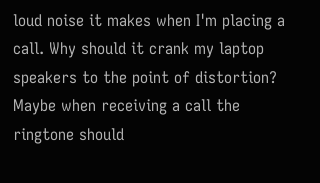loud noise it makes when I'm placing a call. Why should it crank my laptop speakers to the point of distortion? Maybe when receiving a call the ringtone should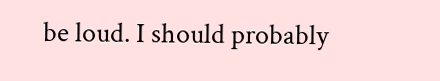be loud. I should probably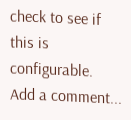check to see if this is configurable.
Add a comment...